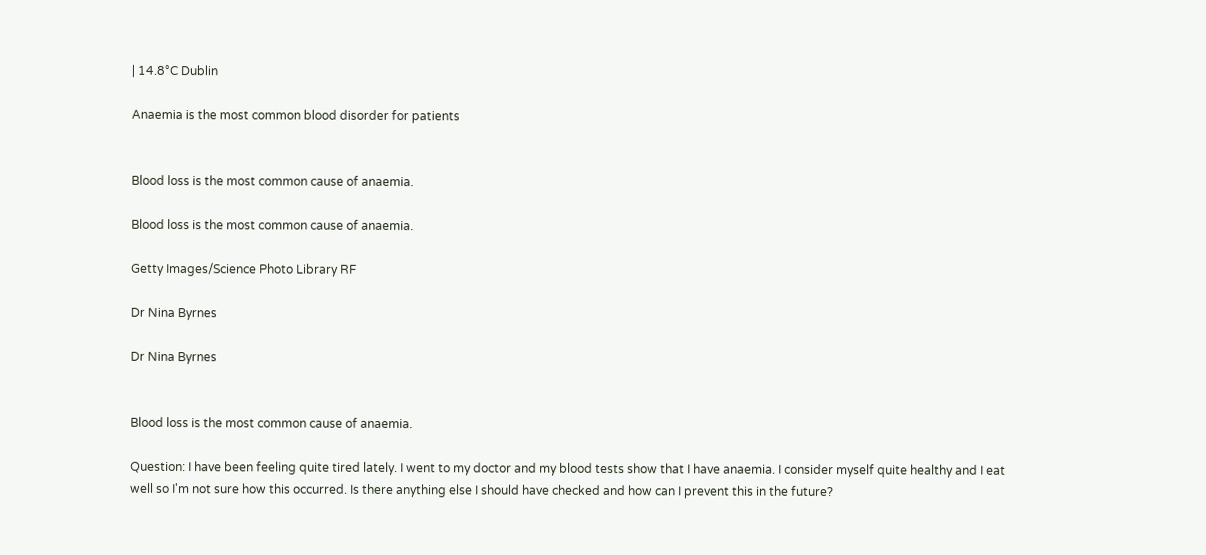| 14.8°C Dublin

Anaemia is the most common blood disorder for patients


Blood loss is the most common cause of anaemia.

Blood loss is the most common cause of anaemia.

Getty Images/Science Photo Library RF

Dr Nina Byrnes

Dr Nina Byrnes


Blood loss is the most common cause of anaemia.

Question: I have been feeling quite tired lately. I went to my doctor and my blood tests show that I have anaemia. I consider myself quite healthy and I eat well so I'm not sure how this occurred. Is there anything else I should have checked and how can I prevent this in the future?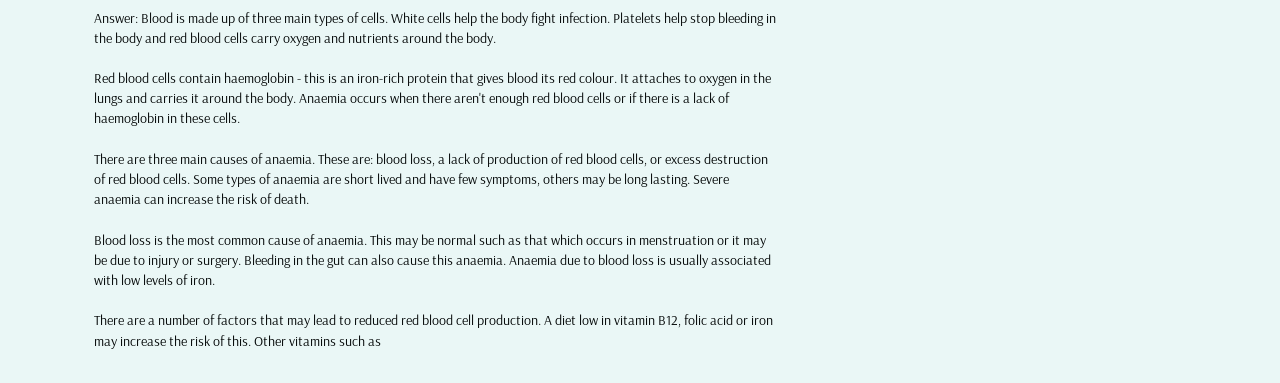Answer: Blood is made up of three main types of cells. White cells help the body fight infection. Platelets help stop bleeding in the body and red blood cells carry oxygen and nutrients around the body.

Red blood cells contain haemoglobin - this is an iron-rich protein that gives blood its red colour. It attaches to oxygen in the lungs and carries it around the body. Anaemia occurs when there aren't enough red blood cells or if there is a lack of haemoglobin in these cells.

There are three main causes of anaemia. These are: blood loss, a lack of production of red blood cells, or excess destruction of red blood cells. Some types of anaemia are short lived and have few symptoms, others may be long lasting. Severe anaemia can increase the risk of death.

Blood loss is the most common cause of anaemia. This may be normal such as that which occurs in menstruation or it may be due to injury or surgery. Bleeding in the gut can also cause this anaemia. Anaemia due to blood loss is usually associated with low levels of iron.

There are a number of factors that may lead to reduced red blood cell production. A diet low in vitamin B12, folic acid or iron may increase the risk of this. Other vitamins such as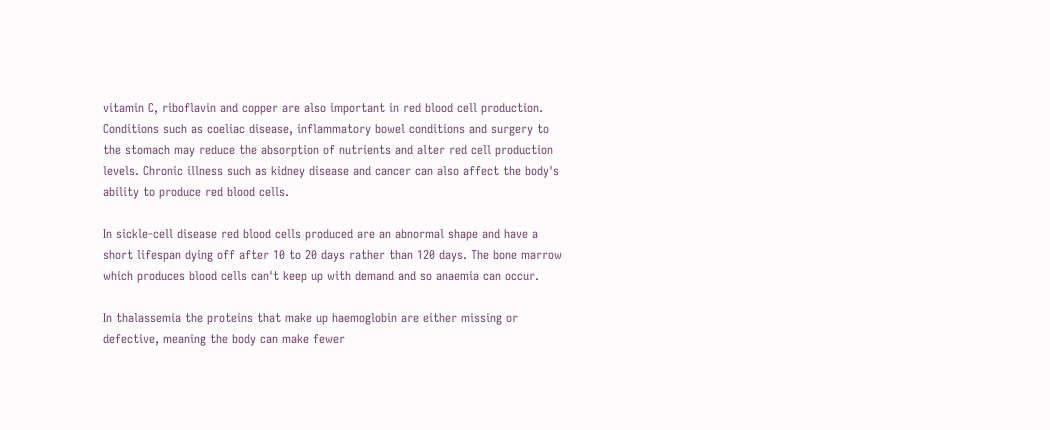vitamin C, riboflavin and copper are also important in red blood cell production. Conditions such as coeliac disease, inflammatory bowel conditions and surgery to the stomach may reduce the absorption of nutrients and alter red cell production levels. Chronic illness such as kidney disease and cancer can also affect the body's ability to produce red blood cells.

In sickle-cell disease red blood cells produced are an abnormal shape and have a short lifespan dying off after 10 to 20 days rather than 120 days. The bone marrow which produces blood cells can't keep up with demand and so anaemia can occur.

In thalassemia the proteins that make up haemoglobin are either missing or defective, meaning the body can make fewer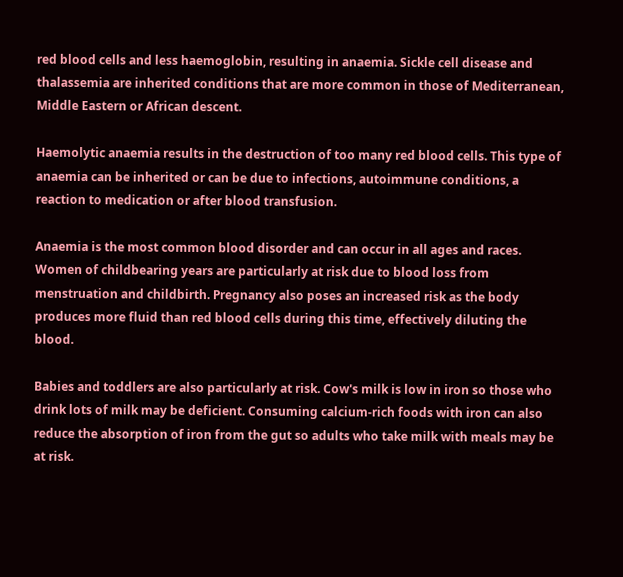red blood cells and less haemoglobin, resulting in anaemia. Sickle cell disease and thalassemia are inherited conditions that are more common in those of Mediterranean, Middle Eastern or African descent.

Haemolytic anaemia results in the destruction of too many red blood cells. This type of anaemia can be inherited or can be due to infections, autoimmune conditions, a reaction to medication or after blood transfusion.

Anaemia is the most common blood disorder and can occur in all ages and races. Women of childbearing years are particularly at risk due to blood loss from menstruation and childbirth. Pregnancy also poses an increased risk as the body produces more fluid than red blood cells during this time, effectively diluting the blood.

Babies and toddlers are also particularly at risk. Cow's milk is low in iron so those who drink lots of milk may be deficient. Consuming calcium-rich foods with iron can also reduce the absorption of iron from the gut so adults who take milk with meals may be at risk.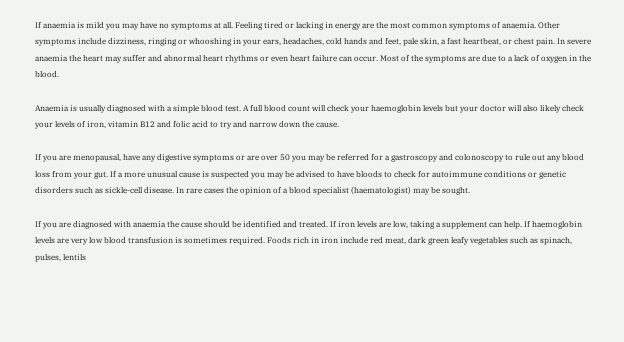If anaemia is mild you may have no symptoms at all. Feeling tired or lacking in energy are the most common symptoms of anaemia. Other symptoms include dizziness, ringing or whooshing in your ears, headaches, cold hands and feet, pale skin, a fast heartbeat, or chest pain. In severe anaemia the heart may suffer and abnormal heart rhythms or even heart failure can occur. Most of the symptoms are due to a lack of oxygen in the blood.

Anaemia is usually diagnosed with a simple blood test. A full blood count will check your haemoglobin levels but your doctor will also likely check your levels of iron, vitamin B12 and folic acid to try and narrow down the cause.

If you are menopausal, have any digestive symptoms or are over 50 you may be referred for a gastroscopy and colonoscopy to rule out any blood loss from your gut. If a more unusual cause is suspected you may be advised to have bloods to check for autoimmune conditions or genetic disorders such as sickle-cell disease. In rare cases the opinion of a blood specialist (haematologist) may be sought.

If you are diagnosed with anaemia the cause should be identified and treated. If iron levels are low, taking a supplement can help. If haemoglobin levels are very low blood transfusion is sometimes required. Foods rich in iron include red meat, dark green leafy vegetables such as spinach, pulses, lentils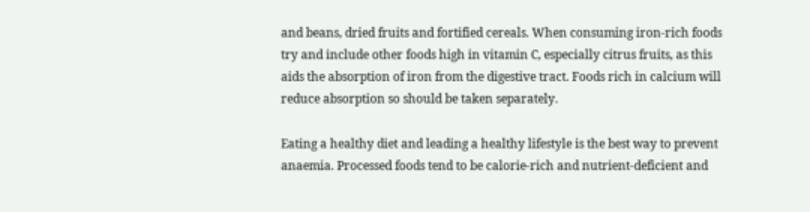and beans, dried fruits and fortified cereals. When consuming iron-rich foods try and include other foods high in vitamin C, especially citrus fruits, as this aids the absorption of iron from the digestive tract. Foods rich in calcium will reduce absorption so should be taken separately.

Eating a healthy diet and leading a healthy lifestyle is the best way to prevent anaemia. Processed foods tend to be calorie-rich and nutrient-deficient and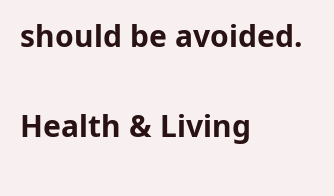should be avoided.

Health & Living